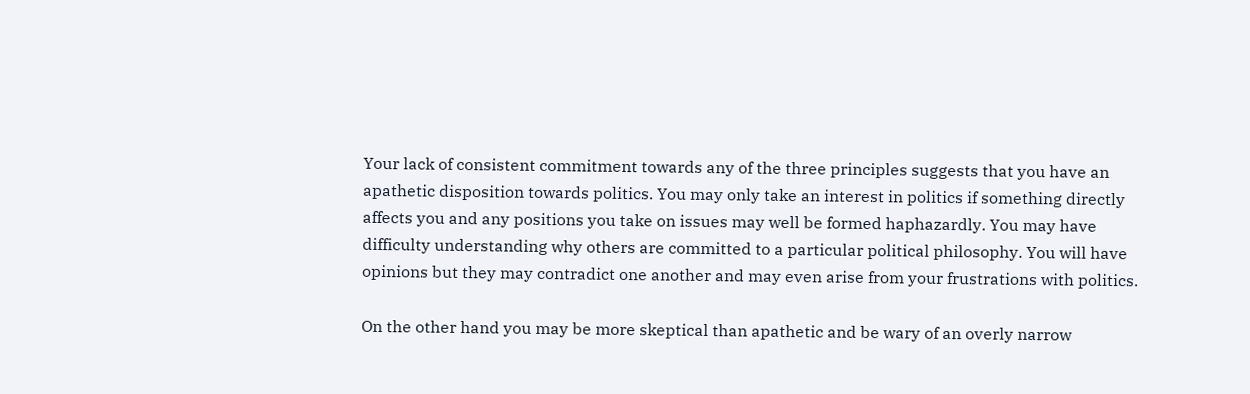Your lack of consistent commitment towards any of the three principles suggests that you have an apathetic disposition towards politics. You may only take an interest in politics if something directly affects you and any positions you take on issues may well be formed haphazardly. You may have difficulty understanding why others are committed to a particular political philosophy. You will have opinions but they may contradict one another and may even arise from your frustrations with politics.

On the other hand you may be more skeptical than apathetic and be wary of an overly narrow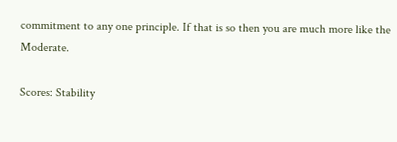commitment to any one principle. If that is so then you are much more like the Moderate.

Scores: Stability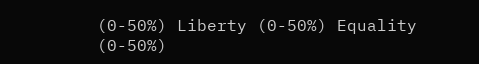(0-50%) Liberty (0-50%) Equality (0-50%)